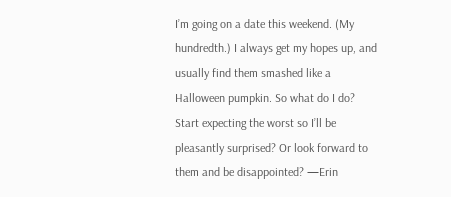I’m going on a date this weekend. (My hundredth.) I always get my hopes up, and usually find them smashed like a Halloween pumpkin. So what do I do? Start expecting the worst so I’ll be pleasantly surprised? Or look forward to them and be disappointed? —Erin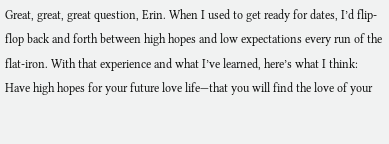Great, great, great question, Erin. When I used to get ready for dates, I’d flip-flop back and forth between high hopes and low expectations every run of the flat-iron. With that experience and what I’ve learned, here’s what I think: Have high hopes for your future love life—that you will find the love of your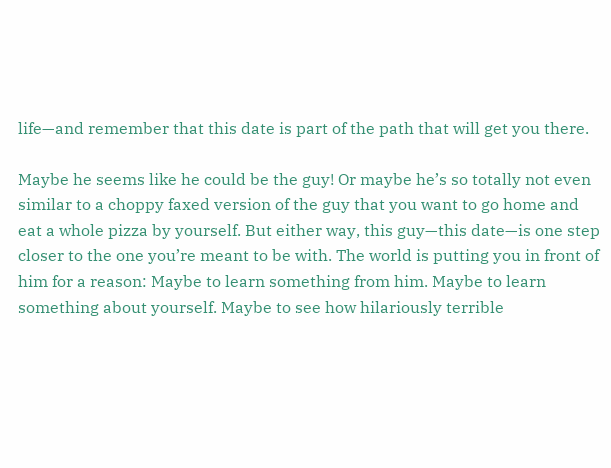life—and remember that this date is part of the path that will get you there.

Maybe he seems like he could be the guy! Or maybe he’s so totally not even similar to a choppy faxed version of the guy that you want to go home and eat a whole pizza by yourself. But either way, this guy—this date—is one step closer to the one you’re meant to be with. The world is putting you in front of him for a reason: Maybe to learn something from him. Maybe to learn something about yourself. Maybe to see how hilariously terrible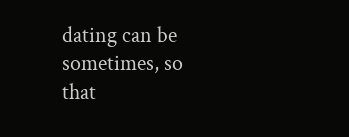dating can be sometimes, so that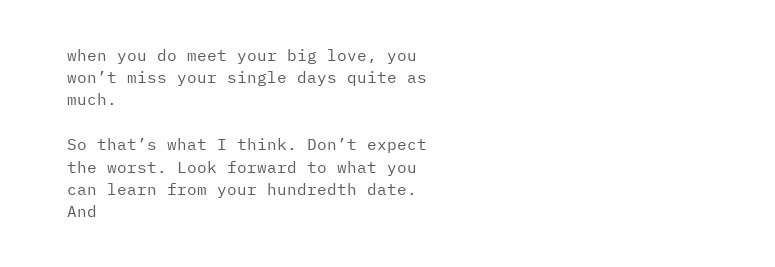when you do meet your big love, you won’t miss your single days quite as much.

So that’s what I think. Don’t expect the worst. Look forward to what you can learn from your hundredth date. And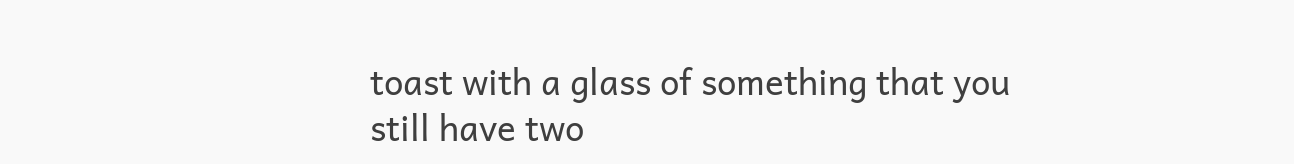toast with a glass of something that you still have two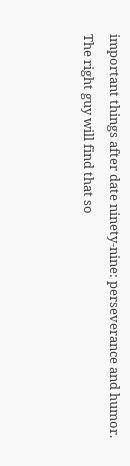important things after date ninety-nine: perseverance and humor. The right guy will find that so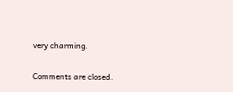very charming.

Comments are closed.